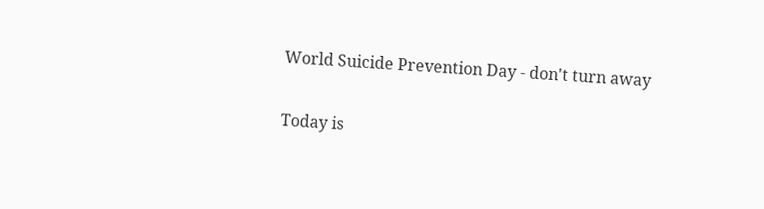World Suicide Prevention Day - don't turn away

Today is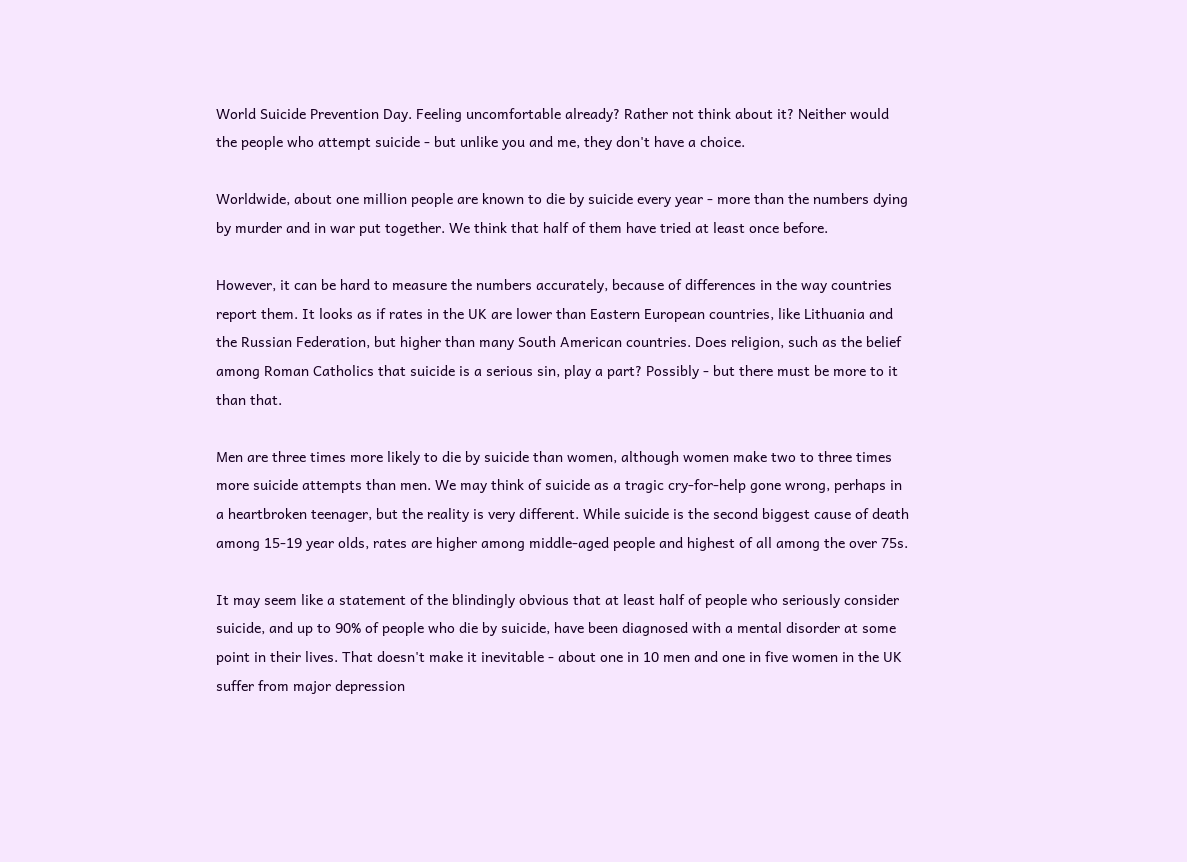World Suicide Prevention Day. Feeling uncomfortable already? Rather not think about it? Neither would the people who attempt suicide - but unlike you and me, they don't have a choice.

Worldwide, about one million people are known to die by suicide every year - more than the numbers dying by murder and in war put together. We think that half of them have tried at least once before.

However, it can be hard to measure the numbers accurately, because of differences in the way countries report them. It looks as if rates in the UK are lower than Eastern European countries, like Lithuania and the Russian Federation, but higher than many South American countries. Does religion, such as the belief among Roman Catholics that suicide is a serious sin, play a part? Possibly - but there must be more to it than that.

Men are three times more likely to die by suicide than women, although women make two to three times more suicide attempts than men. We may think of suicide as a tragic cry-for-help gone wrong, perhaps in a heartbroken teenager, but the reality is very different. While suicide is the second biggest cause of death among 15-19 year olds, rates are higher among middle-aged people and highest of all among the over 75s.

It may seem like a statement of the blindingly obvious that at least half of people who seriously consider suicide, and up to 90% of people who die by suicide, have been diagnosed with a mental disorder at some point in their lives. That doesn't make it inevitable - about one in 10 men and one in five women in the UK suffer from major depression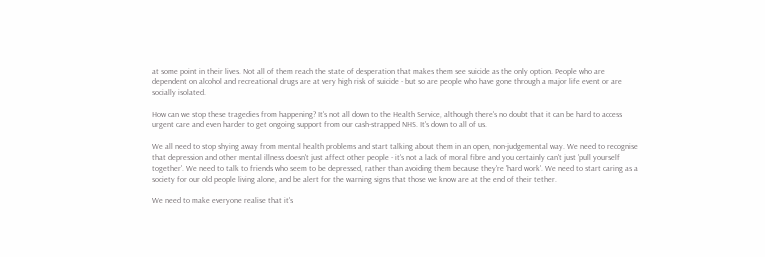at some point in their lives. Not all of them reach the state of desperation that makes them see suicide as the only option. People who are dependent on alcohol and recreational drugs are at very high risk of suicide - but so are people who have gone through a major life event or are socially isolated.

How can we stop these tragedies from happening? It's not all down to the Health Service, although there's no doubt that it can be hard to access urgent care and even harder to get ongoing support from our cash-strapped NHS. It's down to all of us.

We all need to stop shying away from mental health problems and start talking about them in an open, non-judgemental way. We need to recognise that depression and other mental illness doesn't just affect other people - it's not a lack of moral fibre and you certainly can't just 'pull yourself together'. We need to talk to friends who seem to be depressed, rather than avoiding them because they're 'hard work'. We need to start caring as a society for our old people living alone, and be alert for the warning signs that those we know are at the end of their tether.

We need to make everyone realise that it's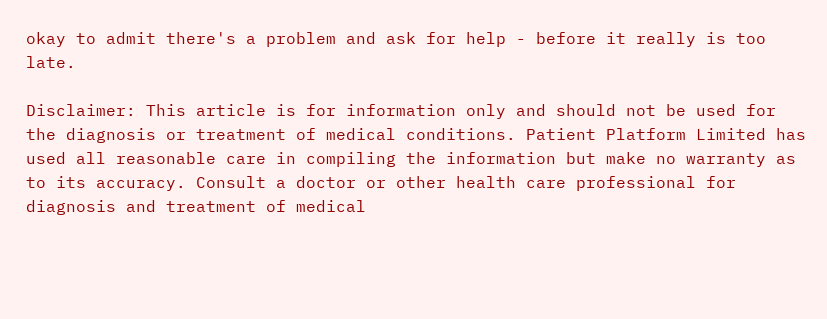okay to admit there's a problem and ask for help - before it really is too late.

Disclaimer: This article is for information only and should not be used for the diagnosis or treatment of medical conditions. Patient Platform Limited has used all reasonable care in compiling the information but make no warranty as to its accuracy. Consult a doctor or other health care professional for diagnosis and treatment of medical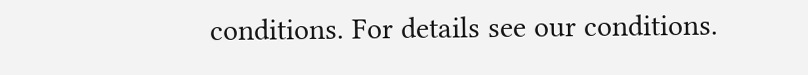conditions. For details see our conditions.